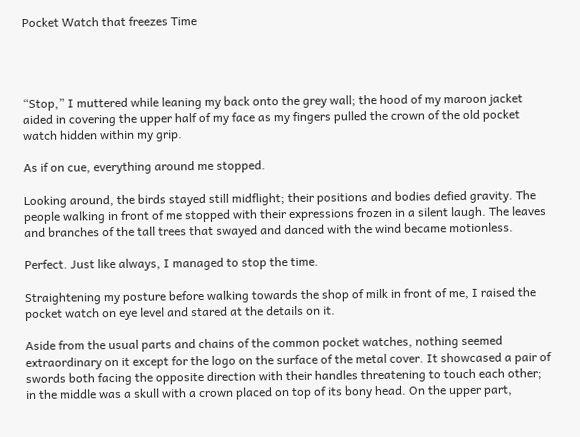Pocket Watch that freezes Time




“Stop,” I muttered while leaning my back onto the grey wall; the hood of my maroon jacket aided in covering the upper half of my face as my fingers pulled the crown of the old pocket watch hidden within my grip.

As if on cue, everything around me stopped.

Looking around, the birds stayed still midflight; their positions and bodies defied gravity. The people walking in front of me stopped with their expressions frozen in a silent laugh. The leaves and branches of the tall trees that swayed and danced with the wind became motionless.

Perfect. Just like always, I managed to stop the time.

Straightening my posture before walking towards the shop of milk in front of me, I raised the pocket watch on eye level and stared at the details on it.

Aside from the usual parts and chains of the common pocket watches, nothing seemed extraordinary on it except for the logo on the surface of the metal cover. It showcased a pair of swords both facing the opposite direction with their handles threatening to touch each other; in the middle was a skull with a crown placed on top of its bony head. On the upper part,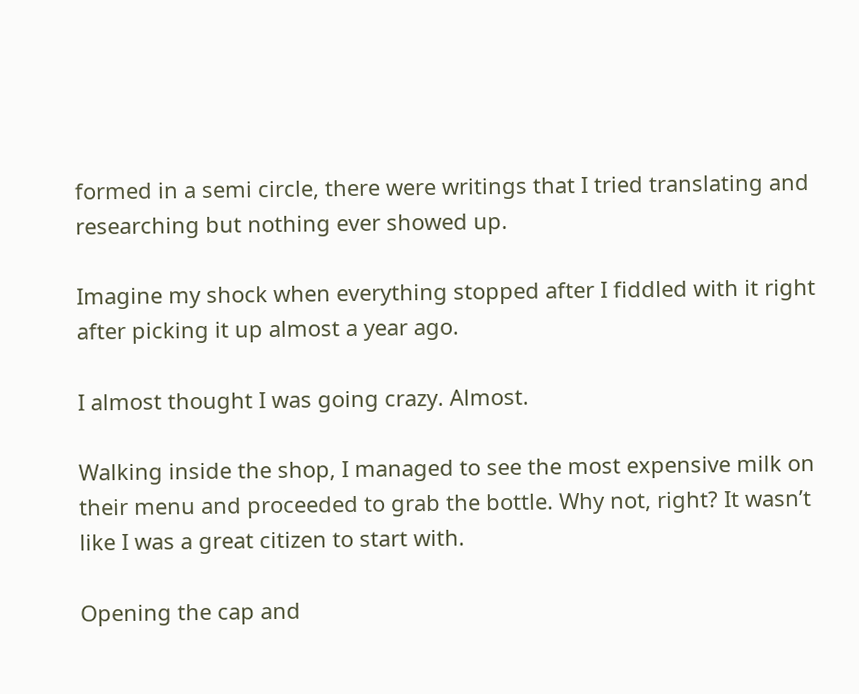formed in a semi circle, there were writings that I tried translating and researching but nothing ever showed up.

Imagine my shock when everything stopped after I fiddled with it right after picking it up almost a year ago.

I almost thought I was going crazy. Almost.

Walking inside the shop, I managed to see the most expensive milk on their menu and proceeded to grab the bottle. Why not, right? It wasn’t like I was a great citizen to start with.

Opening the cap and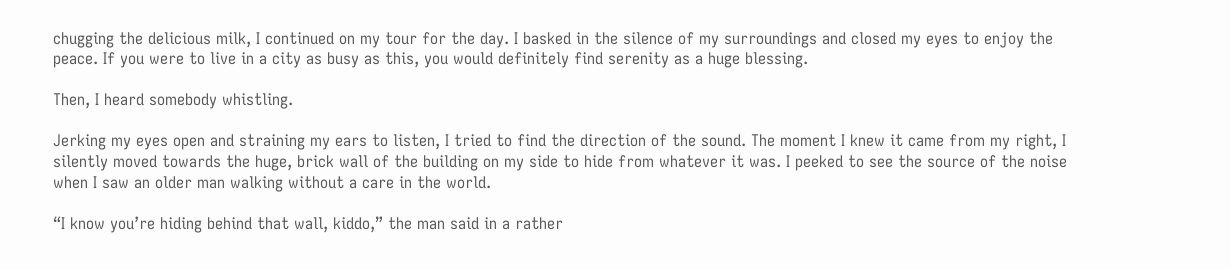chugging the delicious milk, I continued on my tour for the day. I basked in the silence of my surroundings and closed my eyes to enjoy the peace. If you were to live in a city as busy as this, you would definitely find serenity as a huge blessing.

Then, I heard somebody whistling.

Jerking my eyes open and straining my ears to listen, I tried to find the direction of the sound. The moment I knew it came from my right, I silently moved towards the huge, brick wall of the building on my side to hide from whatever it was. I peeked to see the source of the noise when I saw an older man walking without a care in the world.

“I know you’re hiding behind that wall, kiddo,” the man said in a rather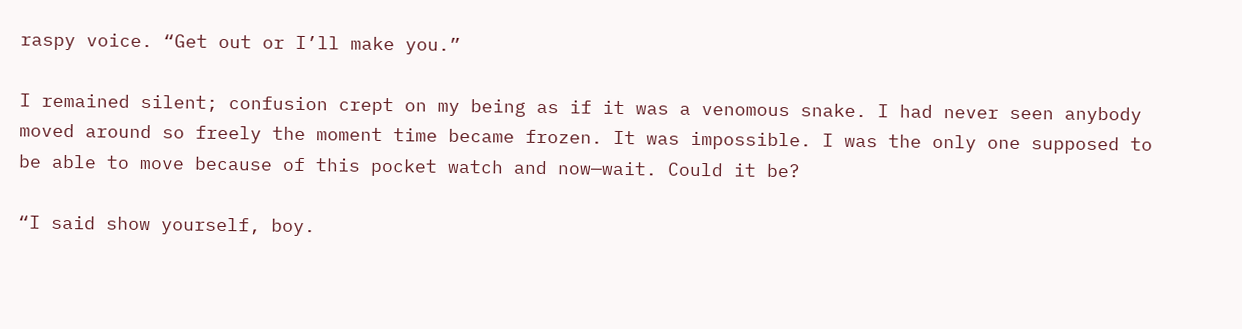raspy voice. “Get out or I’ll make you.”

I remained silent; confusion crept on my being as if it was a venomous snake. I had never seen anybody moved around so freely the moment time became frozen. It was impossible. I was the only one supposed to be able to move because of this pocket watch and now—wait. Could it be?

“I said show yourself, boy.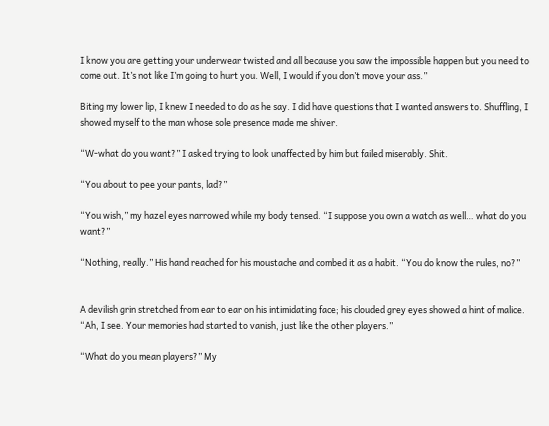I know you are getting your underwear twisted and all because you saw the impossible happen but you need to come out. It’s not like I’m going to hurt you. Well, I would if you don’t move your ass.”

Biting my lower lip, I knew I needed to do as he say. I did have questions that I wanted answers to. Shuffling, I showed myself to the man whose sole presence made me shiver.

“W-what do you want?” I asked trying to look unaffected by him but failed miserably. Shit.

“You about to pee your pants, lad?”

“You wish,” my hazel eyes narrowed while my body tensed. “I suppose you own a watch as well… what do you want?”

“Nothing, really.” His hand reached for his moustache and combed it as a habit. “You do know the rules, no?”


A devilish grin stretched from ear to ear on his intimidating face; his clouded grey eyes showed a hint of malice. “Ah, I see. Your memories had started to vanish, just like the other players.”

“What do you mean players?” My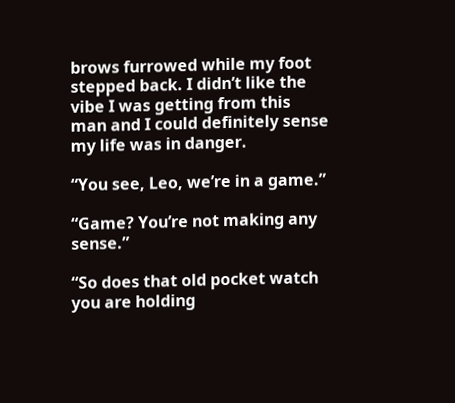brows furrowed while my foot stepped back. I didn’t like the vibe I was getting from this man and I could definitely sense my life was in danger.

“You see, Leo, we’re in a game.”

“Game? You’re not making any sense.”

“So does that old pocket watch you are holding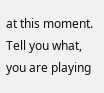at this moment. Tell you what, you are playing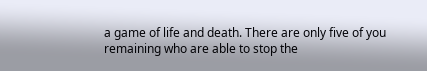a game of life and death. There are only five of you remaining who are able to stop the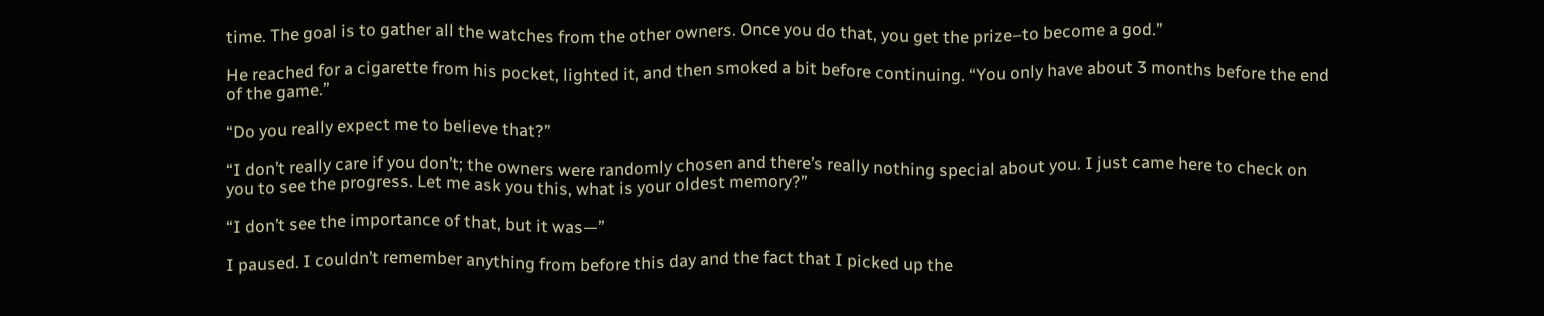time. The goal is to gather all the watches from the other owners. Once you do that, you get the prize–to become a god.”

He reached for a cigarette from his pocket, lighted it, and then smoked a bit before continuing. “You only have about 3 months before the end of the game.”

“Do you really expect me to believe that?”

“I don’t really care if you don’t; the owners were randomly chosen and there’s really nothing special about you. I just came here to check on you to see the progress. Let me ask you this, what is your oldest memory?”

“I don’t see the importance of that, but it was—”

I paused. I couldn’t remember anything from before this day and the fact that I picked up the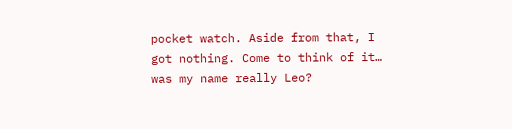pocket watch. Aside from that, I got nothing. Come to think of it… was my name really Leo?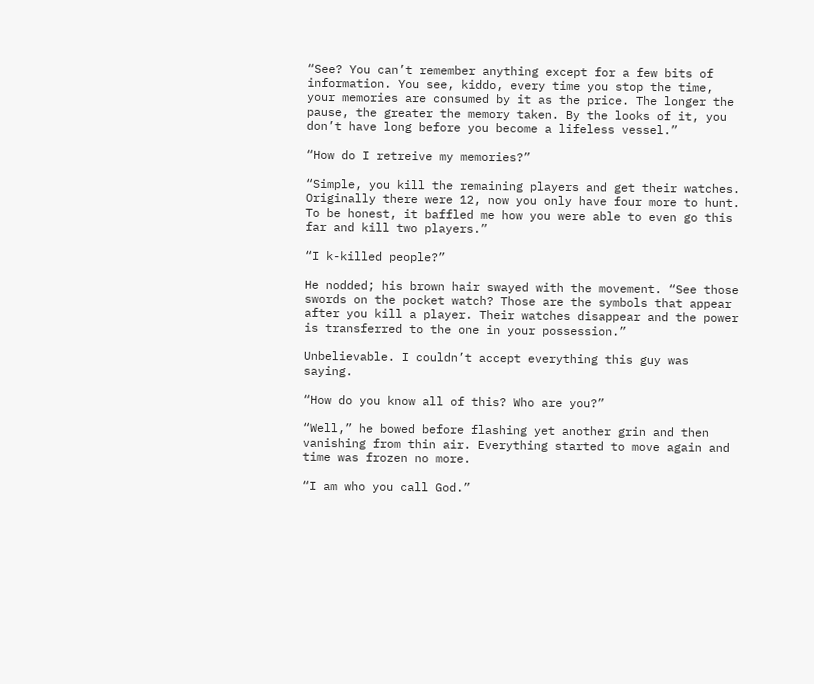“See? You can’t remember anything except for a few bits of information. You see, kiddo, every time you stop the time, your memories are consumed by it as the price. The longer the pause, the greater the memory taken. By the looks of it, you don’t have long before you become a lifeless vessel.”

“How do I retreive my memories?”

“Simple, you kill the remaining players and get their watches. Originally there were 12, now you only have four more to hunt. To be honest, it baffled me how you were able to even go this far and kill two players.”

“I k-killed people?”

He nodded; his brown hair swayed with the movement. “See those swords on the pocket watch? Those are the symbols that appear after you kill a player. Their watches disappear and the power is transferred to the one in your possession.”

Unbelievable. I couldn’t accept everything this guy was saying.

“How do you know all of this? Who are you?”

“Well,” he bowed before flashing yet another grin and then vanishing from thin air. Everything started to move again and time was frozen no more.

“I am who you call God.”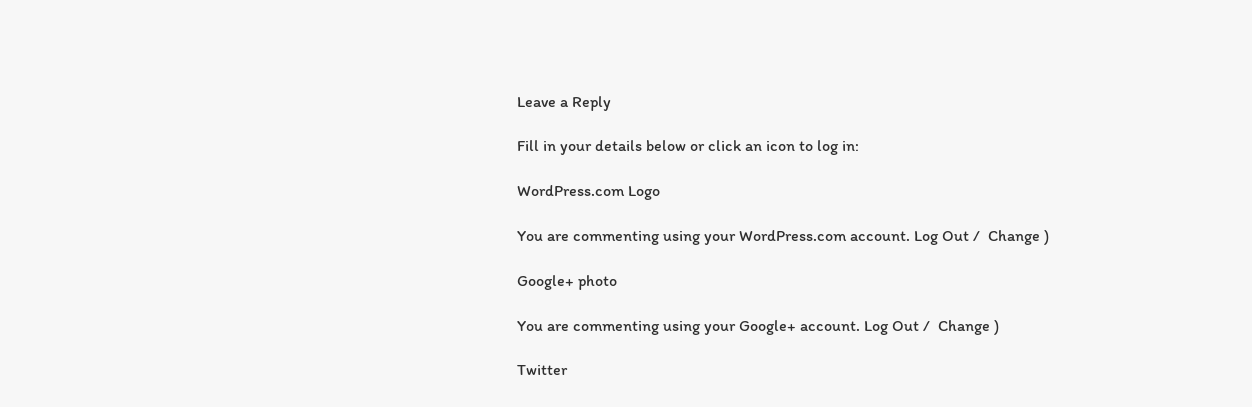Leave a Reply

Fill in your details below or click an icon to log in:

WordPress.com Logo

You are commenting using your WordPress.com account. Log Out /  Change )

Google+ photo

You are commenting using your Google+ account. Log Out /  Change )

Twitter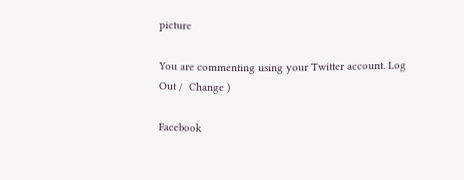picture

You are commenting using your Twitter account. Log Out /  Change )

Facebook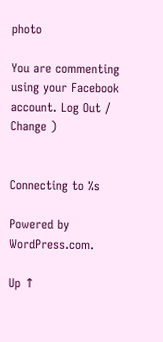photo

You are commenting using your Facebook account. Log Out /  Change )


Connecting to %s

Powered by WordPress.com.

Up ↑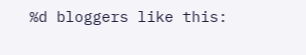%d bloggers like this: